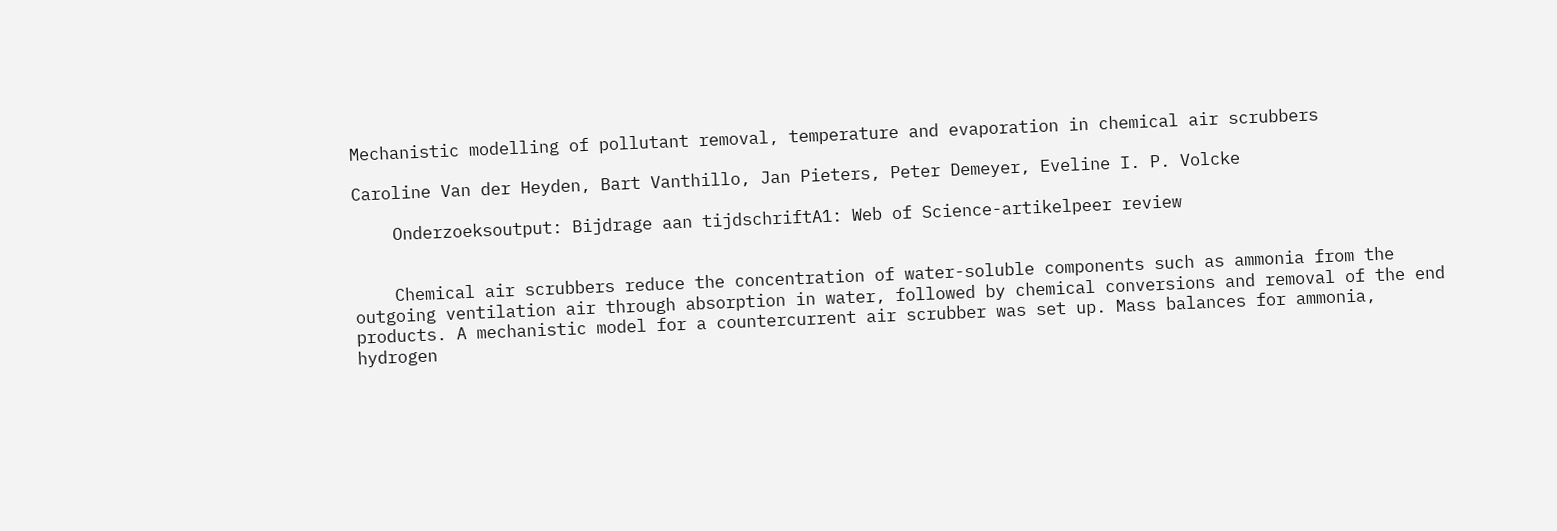Mechanistic modelling of pollutant removal, temperature and evaporation in chemical air scrubbers

Caroline Van der Heyden, Bart Vanthillo, Jan Pieters, Peter Demeyer, Eveline I. P. Volcke

    Onderzoeksoutput: Bijdrage aan tijdschriftA1: Web of Science-artikelpeer review


    Chemical air scrubbers reduce the concentration of water-soluble components such as ammonia from the outgoing ventilation air through absorption in water, followed by chemical conversions and removal of the end products. A mechanistic model for a countercurrent air scrubber was set up. Mass balances for ammonia, hydrogen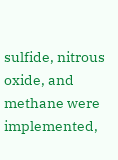sulfide, nitrous oxide, and methane were implemented,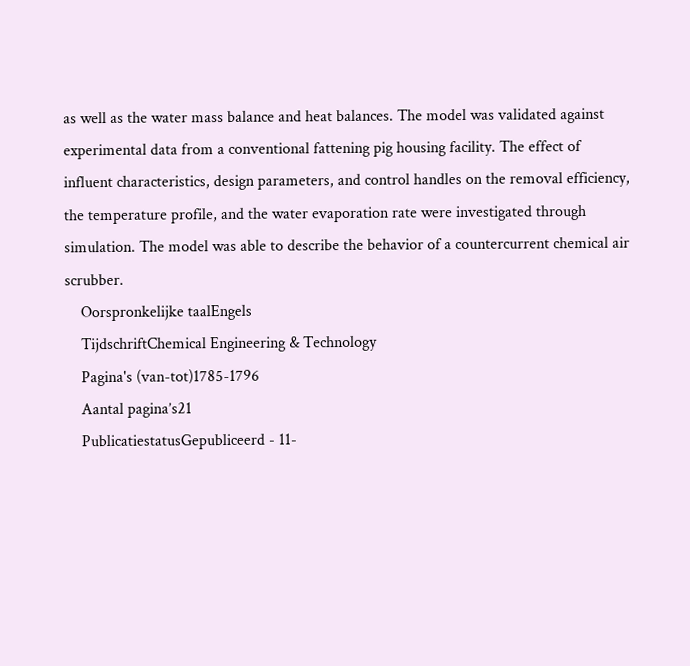as well as the water mass balance and heat balances. The model was validated against experimental data from a conventional fattening pig housing facility. The effect of influent characteristics, design parameters, and control handles on the removal efficiency, the temperature profile, and the water evaporation rate were investigated through simulation. The model was able to describe the behavior of a countercurrent chemical air scrubber.
    Oorspronkelijke taalEngels
    TijdschriftChemical Engineering & Technology
    Pagina's (van-tot)1785-1796
    Aantal pagina’s21
    PublicatiestatusGepubliceerd - 11-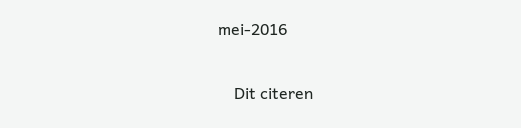mei-2016

    Dit citeren